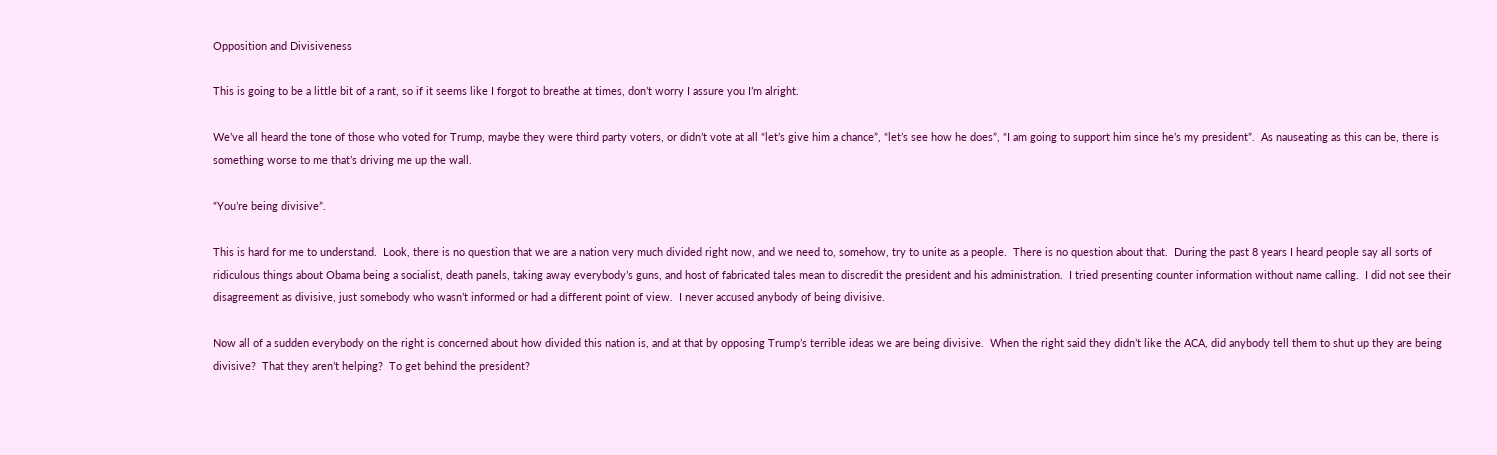Opposition and Divisiveness

This is going to be a little bit of a rant, so if it seems like I forgot to breathe at times, don’t worry I assure you I’m alright.

We’ve all heard the tone of those who voted for Trump, maybe they were third party voters, or didn’t vote at all “let’s give him a chance”, “let’s see how he does”, “I am going to support him since he’s my president”.  As nauseating as this can be, there is something worse to me that’s driving me up the wall.

“You’re being divisive”.

This is hard for me to understand.  Look, there is no question that we are a nation very much divided right now, and we need to, somehow, try to unite as a people.  There is no question about that.  During the past 8 years I heard people say all sorts of ridiculous things about Obama being a socialist, death panels, taking away everybody’s guns, and host of fabricated tales mean to discredit the president and his administration.  I tried presenting counter information without name calling.  I did not see their disagreement as divisive, just somebody who wasn’t informed or had a different point of view.  I never accused anybody of being divisive.

Now all of a sudden everybody on the right is concerned about how divided this nation is, and at that by opposing Trump’s terrible ideas we are being divisive.  When the right said they didn’t like the ACA, did anybody tell them to shut up they are being divisive?  That they aren’t helping?  To get behind the president?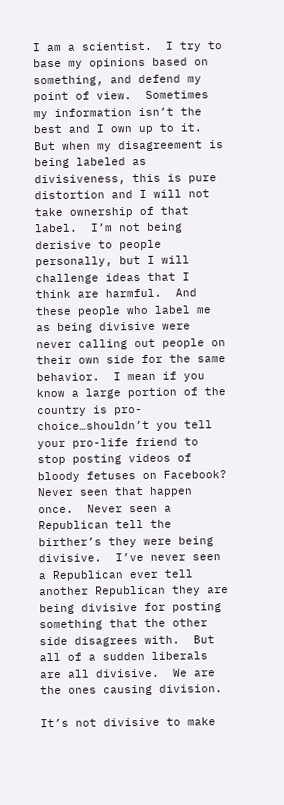I am a scientist.  I try to base my opinions based on something, and defend my point of view.  Sometimes my information isn’t the best and I own up to it.  But when my disagreement is being labeled as divisiveness, this is pure distortion and I will not take ownership of that label.  I’m not being derisive to people personally, but I will challenge ideas that I think are harmful.  And these people who label me as being divisive were never calling out people on their own side for the same behavior.  I mean if you know a large portion of the country is pro-choice…shouldn’t you tell your pro-life friend to stop posting videos of bloody fetuses on Facebook?  Never seen that happen once.  Never seen a Republican tell the birther’s they were being divisive.  I’ve never seen a Republican ever tell another Republican they are being divisive for posting something that the other side disagrees with.  But all of a sudden liberals are all divisive.  We are the ones causing division.

It’s not divisive to make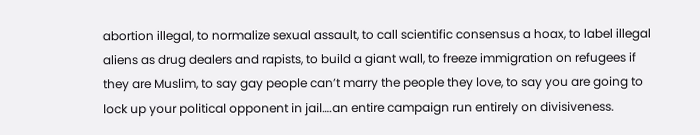abortion illegal, to normalize sexual assault, to call scientific consensus a hoax, to label illegal aliens as drug dealers and rapists, to build a giant wall, to freeze immigration on refugees if they are Muslim, to say gay people can’t marry the people they love, to say you are going to lock up your political opponent in jail….an entire campaign run entirely on divisiveness.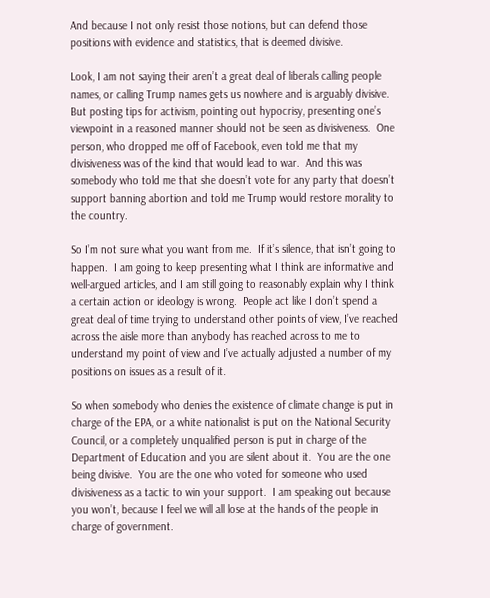And because I not only resist those notions, but can defend those positions with evidence and statistics, that is deemed divisive.

Look, I am not saying their aren’t a great deal of liberals calling people names, or calling Trump names gets us nowhere and is arguably divisive.  But posting tips for activism, pointing out hypocrisy, presenting one’s viewpoint in a reasoned manner should not be seen as divisiveness.  One person, who dropped me off of Facebook, even told me that my divisiveness was of the kind that would lead to war.  And this was somebody who told me that she doesn’t vote for any party that doesn’t support banning abortion and told me Trump would restore morality to the country.

So I’m not sure what you want from me.  If it’s silence, that isn’t going to happen.  I am going to keep presenting what I think are informative and well-argued articles, and I am still going to reasonably explain why I think a certain action or ideology is wrong.  People act like I don’t spend a great deal of time trying to understand other points of view, I’ve reached across the aisle more than anybody has reached across to me to understand my point of view and I’ve actually adjusted a number of my positions on issues as a result of it.

So when somebody who denies the existence of climate change is put in charge of the EPA, or a white nationalist is put on the National Security Council, or a completely unqualified person is put in charge of the Department of Education and you are silent about it.  You are the one being divisive.  You are the one who voted for someone who used divisiveness as a tactic to win your support.  I am speaking out because you won’t, because I feel we will all lose at the hands of the people in charge of government.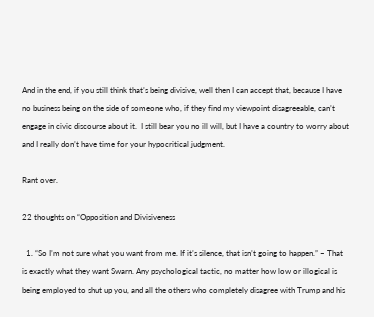And in the end, if you still think that’s being divisive, well then I can accept that, because I have no business being on the side of someone who, if they find my viewpoint disagreeable, can’t engage in civic discourse about it.  I still bear you no ill will, but I have a country to worry about and I really don’t have time for your hypocritical judgment.

Rant over.

22 thoughts on “Opposition and Divisiveness

  1. “So I’m not sure what you want from me. If it’s silence, that isn’t going to happen.” – That is exactly what they want Swarn. Any psychological tactic, no matter how low or illogical is being employed to shut up you, and all the others who completely disagree with Trump and his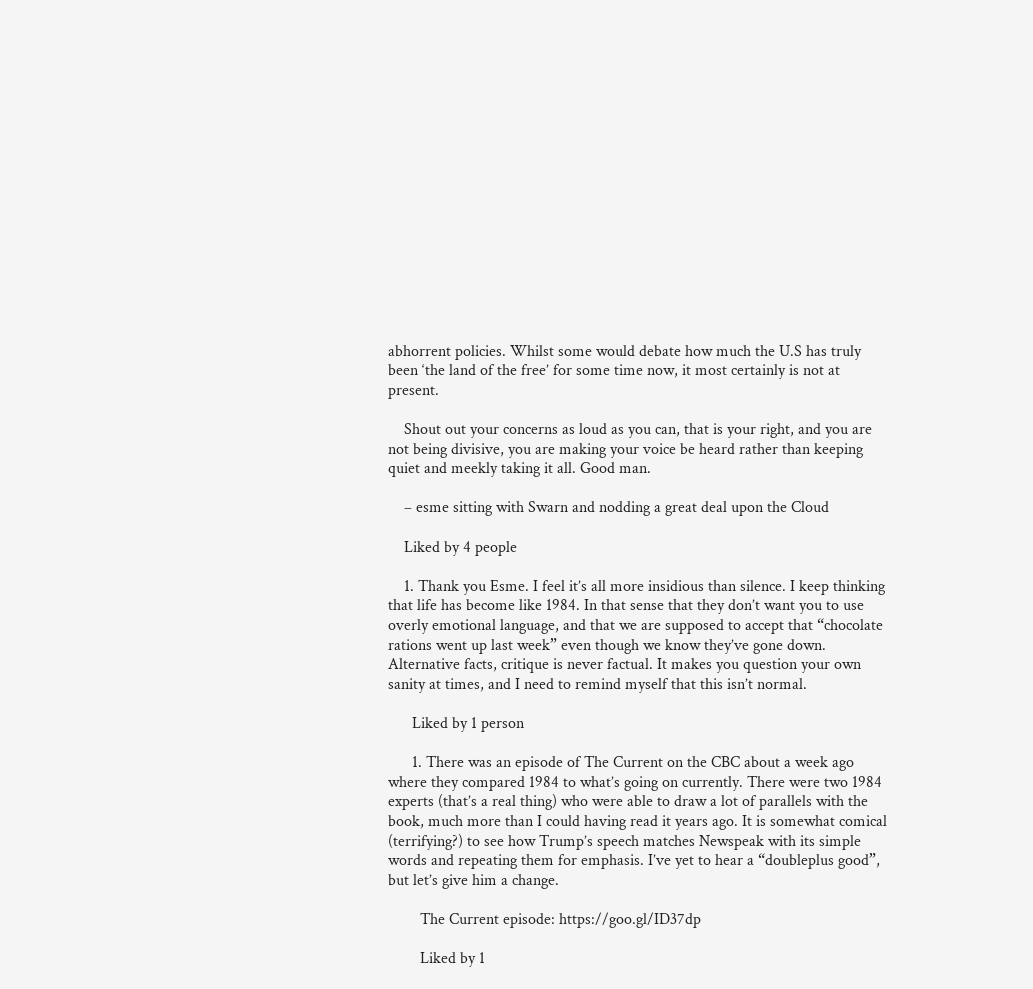abhorrent policies. Whilst some would debate how much the U.S has truly been ‘the land of the free’ for some time now, it most certainly is not at present.

    Shout out your concerns as loud as you can, that is your right, and you are not being divisive, you are making your voice be heard rather than keeping quiet and meekly taking it all. Good man.

    – esme sitting with Swarn and nodding a great deal upon the Cloud

    Liked by 4 people

    1. Thank you Esme. I feel it’s all more insidious than silence. I keep thinking that life has become like 1984. In that sense that they don’t want you to use overly emotional language, and that we are supposed to accept that “chocolate rations went up last week” even though we know they’ve gone down. Alternative facts, critique is never factual. It makes you question your own sanity at times, and I need to remind myself that this isn’t normal.

      Liked by 1 person

      1. There was an episode of The Current on the CBC about a week ago where they compared 1984 to what’s going on currently. There were two 1984 experts (that’s a real thing) who were able to draw a lot of parallels with the book, much more than I could having read it years ago. It is somewhat comical (terrifying?) to see how Trump’s speech matches Newspeak with its simple words and repeating them for emphasis. I’ve yet to hear a “doubleplus good”, but let’s give him a change.

        The Current episode: https://goo.gl/ID37dp

        Liked by 1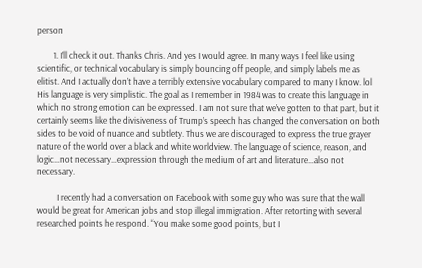person

        1. I’ll check it out. Thanks Chris. And yes I would agree. In many ways I feel like using scientific, or technical vocabulary is simply bouncing off people, and simply labels me as elitist. And I actually don’t have a terribly extensive vocabulary compared to many I know. lol His language is very simplistic. The goal as I remember in 1984 was to create this language in which no strong emotion can be expressed. I am not sure that we’ve gotten to that part, but it certainly seems like the divisiveness of Trump’s speech has changed the conversation on both sides to be void of nuance and subtlety. Thus we are discouraged to express the true grayer nature of the world over a black and white worldview. The language of science, reason, and logic…not necessary…expression through the medium of art and literature…also not necessary.

          I recently had a conversation on Facebook with some guy who was sure that the wall would be great for American jobs and stop illegal immigration. After retorting with several researched points he respond. “You make some good points, but I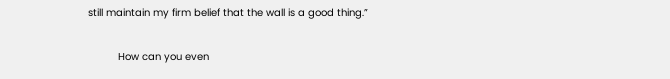still maintain my firm belief that the wall is a good thing.”

          How can you even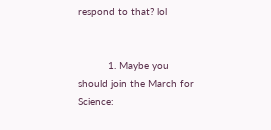respond to that? lol


          1. Maybe you should join the March for Science: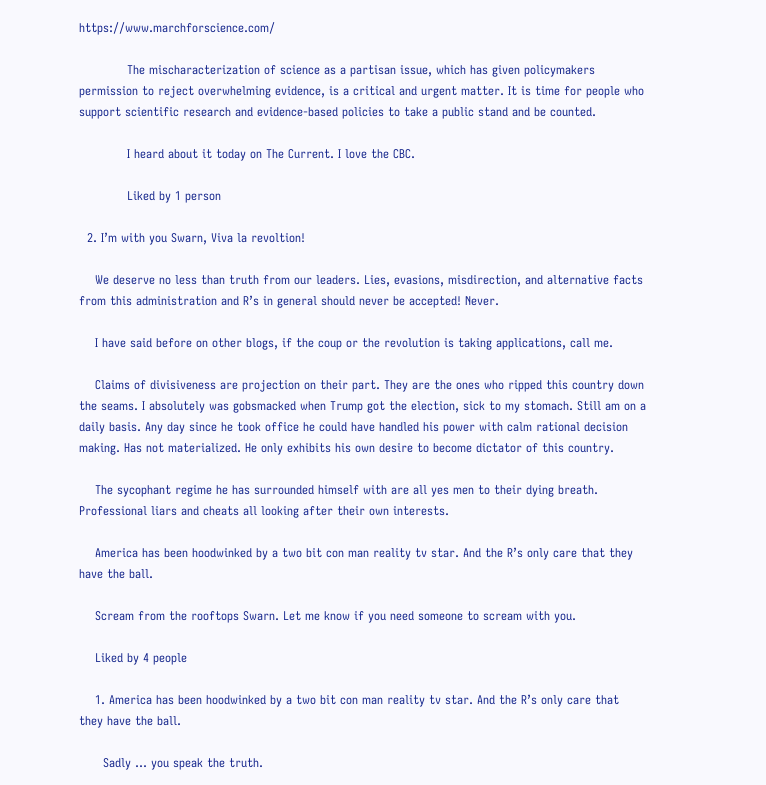https://www.marchforscience.com/

            The mischaracterization of science as a partisan issue, which has given policymakers permission to reject overwhelming evidence, is a critical and urgent matter. It is time for people who support scientific research and evidence-based policies to take a public stand and be counted.

            I heard about it today on The Current. I love the CBC.

            Liked by 1 person

  2. I’m with you Swarn, Viva la revoltion!

    We deserve no less than truth from our leaders. Lies, evasions, misdirection, and alternative facts from this administration and R’s in general should never be accepted! Never.

    I have said before on other blogs, if the coup or the revolution is taking applications, call me.

    Claims of divisiveness are projection on their part. They are the ones who ripped this country down the seams. I absolutely was gobsmacked when Trump got the election, sick to my stomach. Still am on a daily basis. Any day since he took office he could have handled his power with calm rational decision making. Has not materialized. He only exhibits his own desire to become dictator of this country.

    The sycophant regime he has surrounded himself with are all yes men to their dying breath. Professional liars and cheats all looking after their own interests.

    America has been hoodwinked by a two bit con man reality tv star. And the R’s only care that they have the ball.

    Scream from the rooftops Swarn. Let me know if you need someone to scream with you.

    Liked by 4 people

    1. America has been hoodwinked by a two bit con man reality tv star. And the R’s only care that they have the ball.

      Sadly … you speak the truth.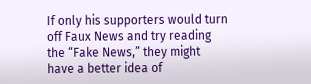If only his supporters would turn off Faux News and try reading the “Fake News,” they might have a better idea of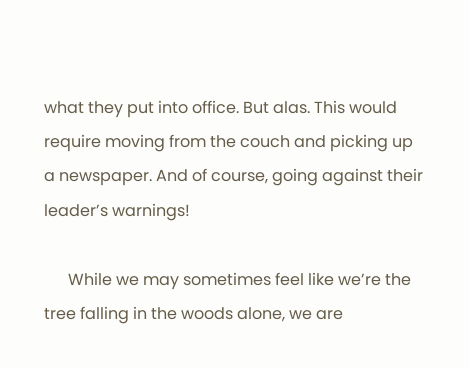what they put into office. But alas. This would require moving from the couch and picking up a newspaper. And of course, going against their leader’s warnings!

      While we may sometimes feel like we’re the tree falling in the woods alone, we are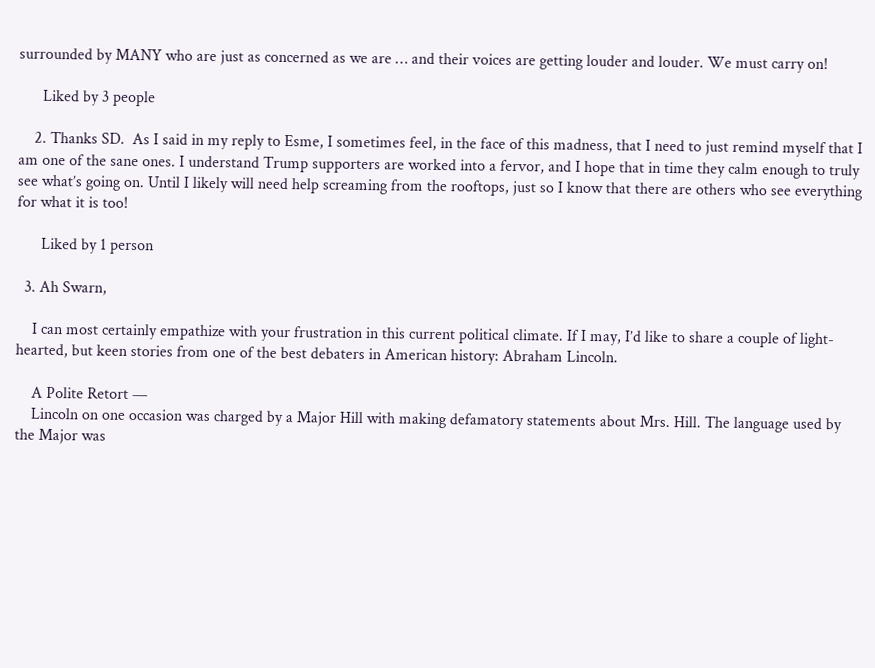surrounded by MANY who are just as concerned as we are … and their voices are getting louder and louder. We must carry on!

      Liked by 3 people

    2. Thanks SD.  As I said in my reply to Esme, I sometimes feel, in the face of this madness, that I need to just remind myself that I am one of the sane ones. I understand Trump supporters are worked into a fervor, and I hope that in time they calm enough to truly see what’s going on. Until I likely will need help screaming from the rooftops, just so I know that there are others who see everything for what it is too!

      Liked by 1 person

  3. Ah Swarn,

    I can most certainly empathize with your frustration in this current political climate. If I may, I’d like to share a couple of light-hearted, but keen stories from one of the best debaters in American history: Abraham Lincoln.

    A Polite Retort —
    Lincoln on one occasion was charged by a Major Hill with making defamatory statements about Mrs. Hill. The language used by the Major was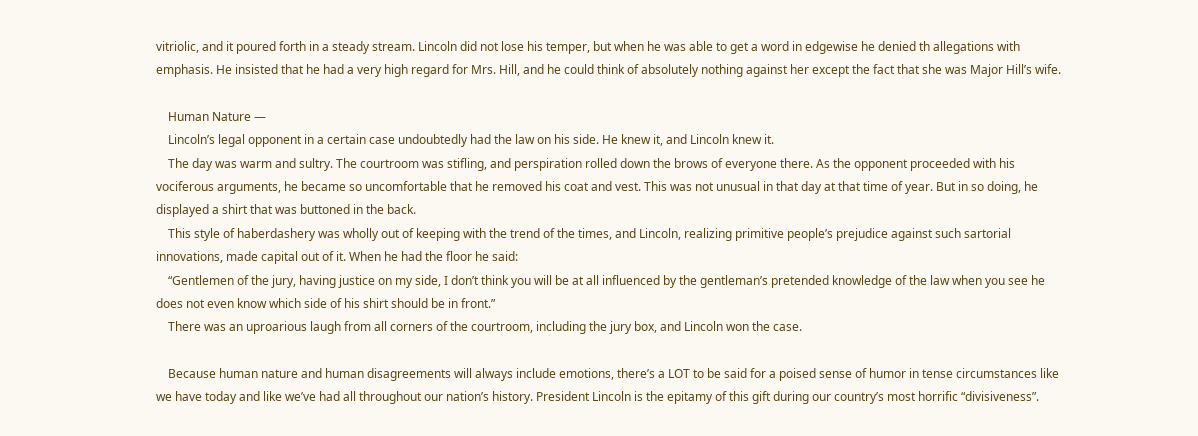vitriolic, and it poured forth in a steady stream. Lincoln did not lose his temper, but when he was able to get a word in edgewise he denied th allegations with emphasis. He insisted that he had a very high regard for Mrs. Hill, and he could think of absolutely nothing against her except the fact that she was Major Hill’s wife.

    Human Nature —
    Lincoln’s legal opponent in a certain case undoubtedly had the law on his side. He knew it, and Lincoln knew it.
    The day was warm and sultry. The courtroom was stifling, and perspiration rolled down the brows of everyone there. As the opponent proceeded with his vociferous arguments, he became so uncomfortable that he removed his coat and vest. This was not unusual in that day at that time of year. But in so doing, he displayed a shirt that was buttoned in the back.
    This style of haberdashery was wholly out of keeping with the trend of the times, and Lincoln, realizing primitive people’s prejudice against such sartorial innovations, made capital out of it. When he had the floor he said:
    “Gentlemen of the jury, having justice on my side, I don’t think you will be at all influenced by the gentleman’s pretended knowledge of the law when you see he does not even know which side of his shirt should be in front.”
    There was an uproarious laugh from all corners of the courtroom, including the jury box, and Lincoln won the case.

    Because human nature and human disagreements will always include emotions, there’s a LOT to be said for a poised sense of humor in tense circumstances like we have today and like we’ve had all throughout our nation’s history. President Lincoln is the epitamy of this gift during our country’s most horrific “divisiveness”.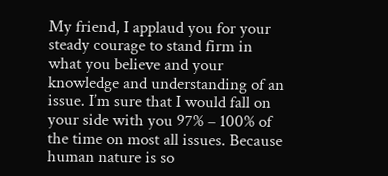My friend, I applaud you for your steady courage to stand firm in what you believe and your knowledge and understanding of an issue. I’m sure that I would fall on your side with you 97% – 100% of the time on most all issues. Because human nature is so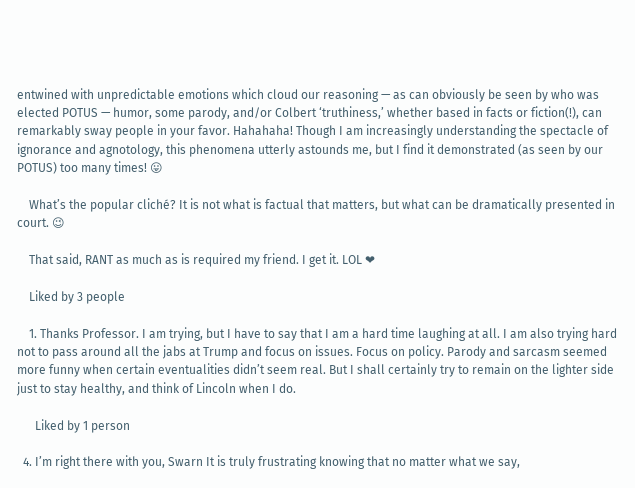entwined with unpredictable emotions which cloud our reasoning — as can obviously be seen by who was elected POTUS — humor, some parody, and/or Colbert ‘truthiness,’ whether based in facts or fiction(!), can remarkably sway people in your favor. Hahahaha! Though I am increasingly understanding the spectacle of ignorance and agnotology, this phenomena utterly astounds me, but I find it demonstrated (as seen by our POTUS) too many times! 😛

    What’s the popular cliché? It is not what is factual that matters, but what can be dramatically presented in court. 😉

    That said, RANT as much as is required my friend. I get it. LOL ❤

    Liked by 3 people

    1. Thanks Professor. I am trying, but I have to say that I am a hard time laughing at all. I am also trying hard not to pass around all the jabs at Trump and focus on issues. Focus on policy. Parody and sarcasm seemed more funny when certain eventualities didn’t seem real. But I shall certainly try to remain on the lighter side just to stay healthy, and think of Lincoln when I do.

      Liked by 1 person

  4. I’m right there with you, Swarn It is truly frustrating knowing that no matter what we say,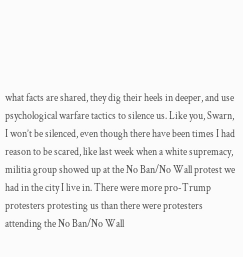what facts are shared, they dig their heels in deeper, and use psychological warfare tactics to silence us. Like you, Swarn, I won’t be silenced, even though there have been times I had reason to be scared, like last week when a white supremacy, militia group showed up at the No Ban/No Wall protest we had in the city I live in. There were more pro-Trump protesters protesting us than there were protesters attending the No Ban/No Wall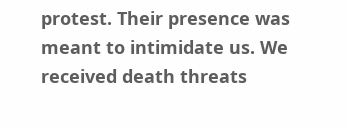protest. Their presence was meant to intimidate us. We received death threats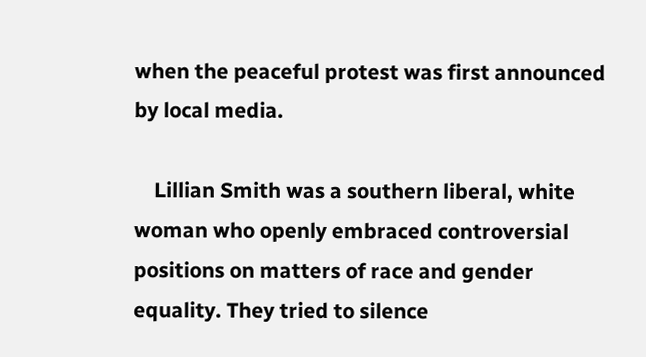when the peaceful protest was first announced by local media.

    Lillian Smith was a southern liberal, white woman who openly embraced controversial positions on matters of race and gender equality. They tried to silence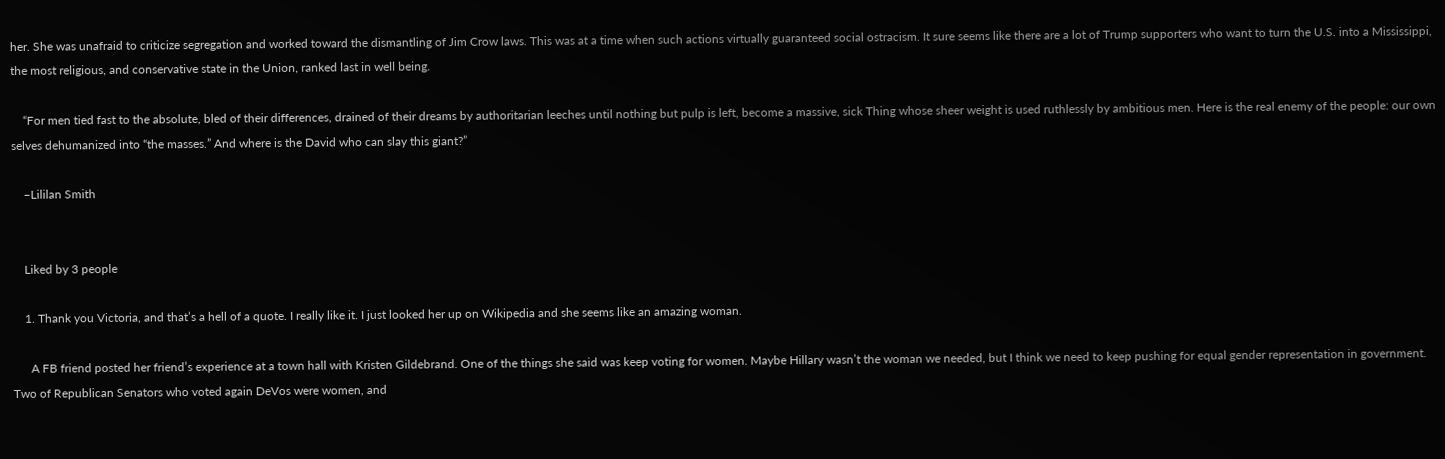her. She was unafraid to criticize segregation and worked toward the dismantling of Jim Crow laws. This was at a time when such actions virtually guaranteed social ostracism. It sure seems like there are a lot of Trump supporters who want to turn the U.S. into a Mississippi, the most religious, and conservative state in the Union, ranked last in well being.

    “For men tied fast to the absolute, bled of their differences, drained of their dreams by authoritarian leeches until nothing but pulp is left, become a massive, sick Thing whose sheer weight is used ruthlessly by ambitious men. Here is the real enemy of the people: our own selves dehumanized into “the masses.” And where is the David who can slay this giant?”

    –Lililan Smith


    Liked by 3 people

    1. Thank you Victoria, and that’s a hell of a quote. I really like it. I just looked her up on Wikipedia and she seems like an amazing woman.

      A FB friend posted her friend’s experience at a town hall with Kristen Gildebrand. One of the things she said was keep voting for women. Maybe Hillary wasn’t the woman we needed, but I think we need to keep pushing for equal gender representation in government. Two of Republican Senators who voted again DeVos were women, and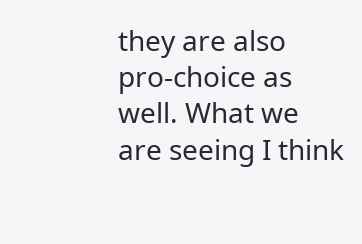they are also pro-choice as well. What we are seeing I think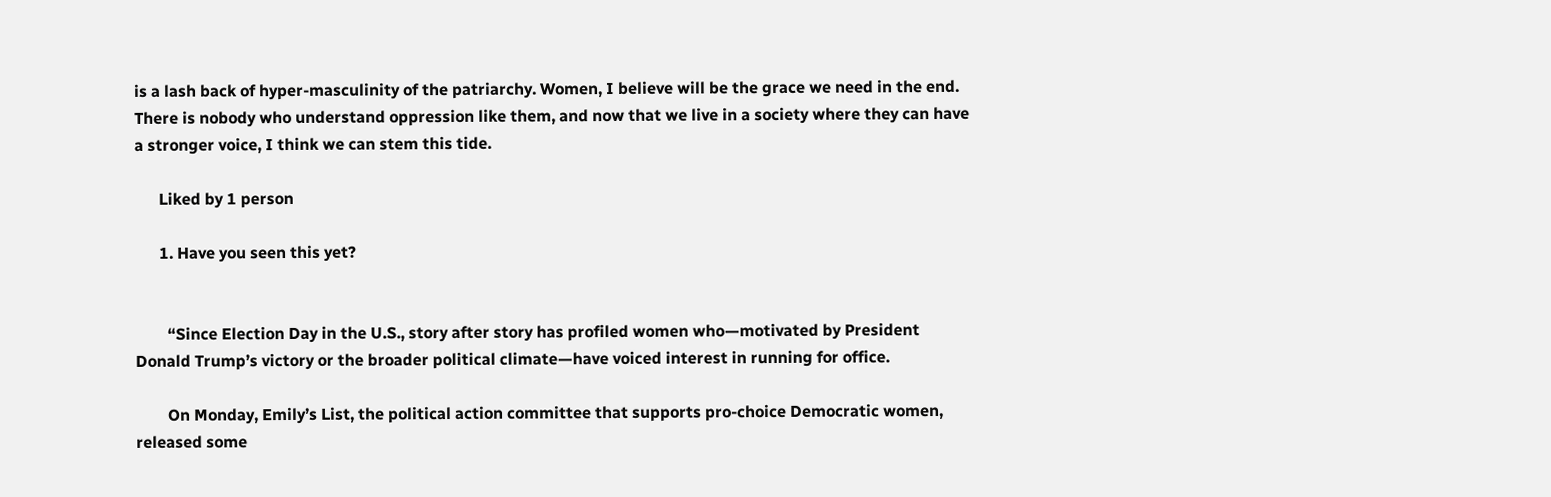is a lash back of hyper-masculinity of the patriarchy. Women, I believe will be the grace we need in the end. There is nobody who understand oppression like them, and now that we live in a society where they can have a stronger voice, I think we can stem this tide.

      Liked by 1 person

      1. Have you seen this yet?


        “Since Election Day in the U.S., story after story has profiled women who—motivated by President Donald Trump’s victory or the broader political climate—have voiced interest in running for office.

        On Monday, Emily’s List, the political action committee that supports pro-choice Democratic women, released some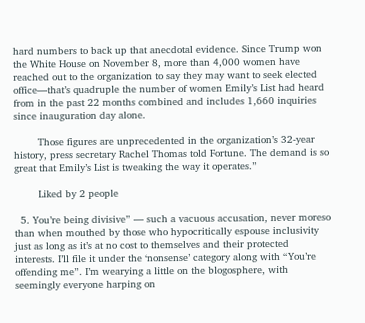hard numbers to back up that anecdotal evidence. Since Trump won the White House on November 8, more than 4,000 women have reached out to the organization to say they may want to seek elected office—that’s quadruple the number of women Emily’s List had heard from in the past 22 months combined and includes 1,660 inquiries since inauguration day alone.

        Those figures are unprecedented in the organization’s 32-year history, press secretary Rachel Thomas told Fortune. The demand is so great that Emily’s List is tweaking the way it operates.”

        Liked by 2 people

  5. You’re being divisive” — such a vacuous accusation, never moreso than when mouthed by those who hypocritically espouse inclusivity just as long as it’s at no cost to themselves and their protected interests. I’ll file it under the ‘nonsense’ category along with “You’re offending me”. I’m wearying a little on the blogosphere, with seemingly everyone harping on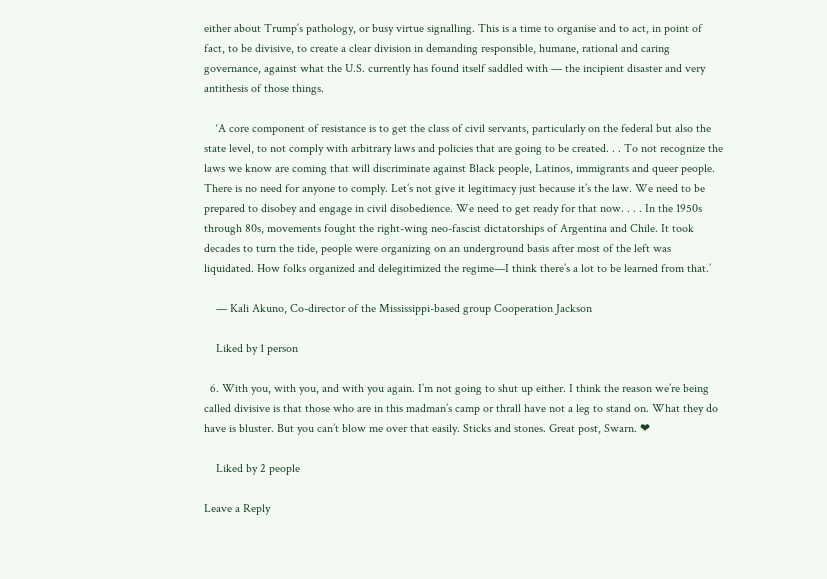either about Trump’s pathology, or busy virtue signalling. This is a time to organise and to act, in point of fact, to be divisive, to create a clear division in demanding responsible, humane, rational and caring governance, against what the U.S. currently has found itself saddled with — the incipient disaster and very antithesis of those things.

    ‘A core component of resistance is to get the class of civil servants, particularly on the federal but also the state level, to not comply with arbitrary laws and policies that are going to be created. . . To not recognize the laws we know are coming that will discriminate against Black people, Latinos, immigrants and queer people. There is no need for anyone to comply. Let’s not give it legitimacy just because it’s the law. We need to be prepared to disobey and engage in civil disobedience. We need to get ready for that now. . . . In the 1950s through 80s, movements fought the right-wing neo-fascist dictatorships of Argentina and Chile. It took decades to turn the tide, people were organizing on an underground basis after most of the left was liquidated. How folks organized and delegitimized the regime—I think there’s a lot to be learned from that.’

    — Kali Akuno, Co-director of the Mississippi-based group Cooperation Jackson

    Liked by 1 person

  6. With you, with you, and with you again. I’m not going to shut up either. I think the reason we’re being called divisive is that those who are in this madman’s camp or thrall have not a leg to stand on. What they do have is bluster. But you can’t blow me over that easily. Sticks and stones. Great post, Swarn. ❤

    Liked by 2 people

Leave a Reply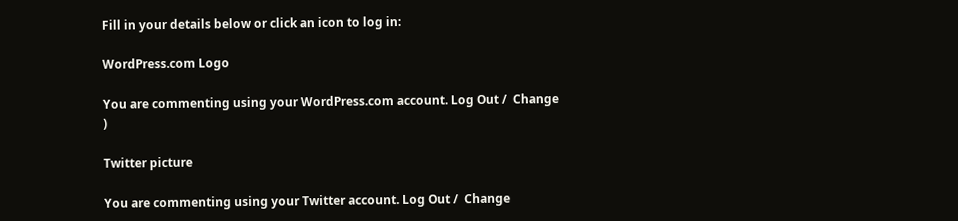Fill in your details below or click an icon to log in:

WordPress.com Logo

You are commenting using your WordPress.com account. Log Out /  Change )

Twitter picture

You are commenting using your Twitter account. Log Out /  Change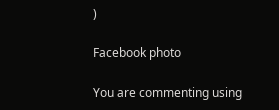)

Facebook photo

You are commenting using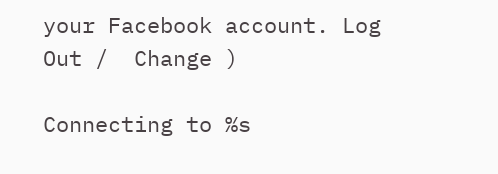your Facebook account. Log Out /  Change )

Connecting to %s